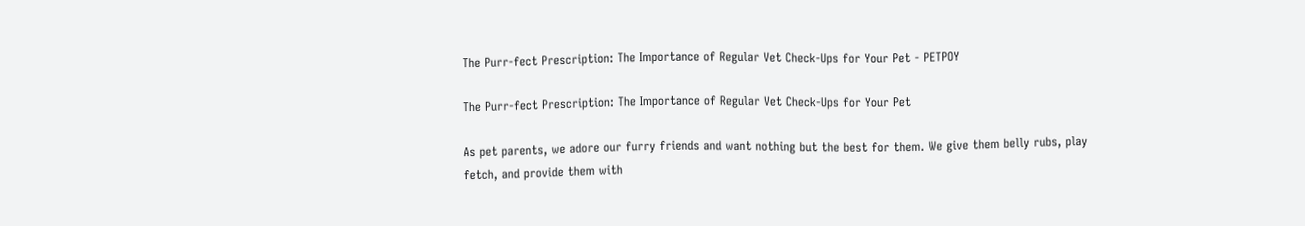The Purr-fect Prescription: The Importance of Regular Vet Check-Ups for Your Pet - PETPOY

The Purr-fect Prescription: The Importance of Regular Vet Check-Ups for Your Pet

As pet parents, we adore our furry friends and want nothing but the best for them. We give them belly rubs, play fetch, and provide them with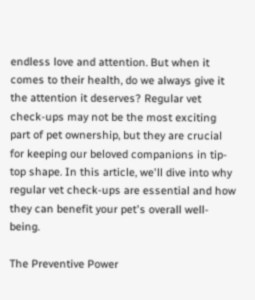endless love and attention. But when it comes to their health, do we always give it the attention it deserves? Regular vet check-ups may not be the most exciting part of pet ownership, but they are crucial for keeping our beloved companions in tip-top shape. In this article, we'll dive into why regular vet check-ups are essential and how they can benefit your pet's overall well-being.

The Preventive Power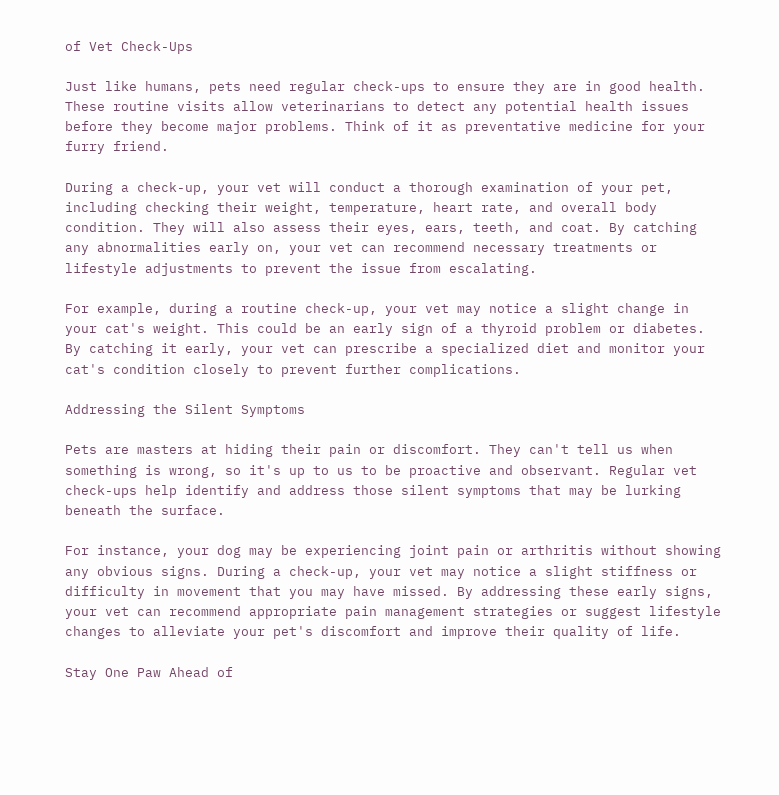of Vet Check-Ups

Just like humans, pets need regular check-ups to ensure they are in good health. These routine visits allow veterinarians to detect any potential health issues before they become major problems. Think of it as preventative medicine for your furry friend.

During a check-up, your vet will conduct a thorough examination of your pet, including checking their weight, temperature, heart rate, and overall body condition. They will also assess their eyes, ears, teeth, and coat. By catching any abnormalities early on, your vet can recommend necessary treatments or lifestyle adjustments to prevent the issue from escalating.

For example, during a routine check-up, your vet may notice a slight change in your cat's weight. This could be an early sign of a thyroid problem or diabetes. By catching it early, your vet can prescribe a specialized diet and monitor your cat's condition closely to prevent further complications.

Addressing the Silent Symptoms

Pets are masters at hiding their pain or discomfort. They can't tell us when something is wrong, so it's up to us to be proactive and observant. Regular vet check-ups help identify and address those silent symptoms that may be lurking beneath the surface.

For instance, your dog may be experiencing joint pain or arthritis without showing any obvious signs. During a check-up, your vet may notice a slight stiffness or difficulty in movement that you may have missed. By addressing these early signs, your vet can recommend appropriate pain management strategies or suggest lifestyle changes to alleviate your pet's discomfort and improve their quality of life.

Stay One Paw Ahead of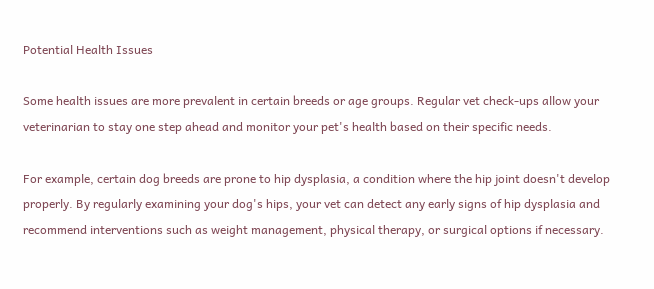Potential Health Issues

Some health issues are more prevalent in certain breeds or age groups. Regular vet check-ups allow your veterinarian to stay one step ahead and monitor your pet's health based on their specific needs.

For example, certain dog breeds are prone to hip dysplasia, a condition where the hip joint doesn't develop properly. By regularly examining your dog's hips, your vet can detect any early signs of hip dysplasia and recommend interventions such as weight management, physical therapy, or surgical options if necessary.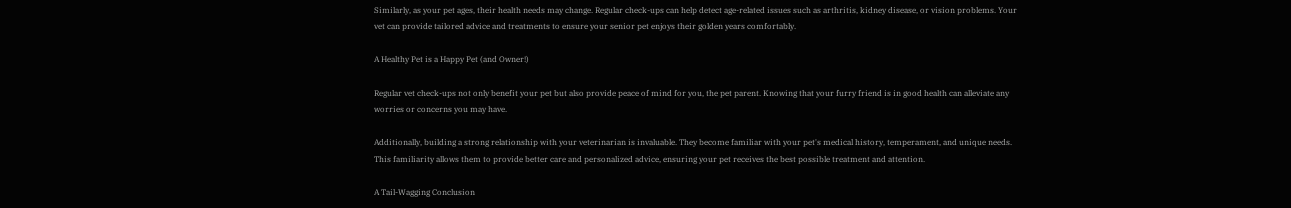Similarly, as your pet ages, their health needs may change. Regular check-ups can help detect age-related issues such as arthritis, kidney disease, or vision problems. Your vet can provide tailored advice and treatments to ensure your senior pet enjoys their golden years comfortably.

A Healthy Pet is a Happy Pet (and Owner!)

Regular vet check-ups not only benefit your pet but also provide peace of mind for you, the pet parent. Knowing that your furry friend is in good health can alleviate any worries or concerns you may have.

Additionally, building a strong relationship with your veterinarian is invaluable. They become familiar with your pet's medical history, temperament, and unique needs. This familiarity allows them to provide better care and personalized advice, ensuring your pet receives the best possible treatment and attention.

A Tail-Wagging Conclusion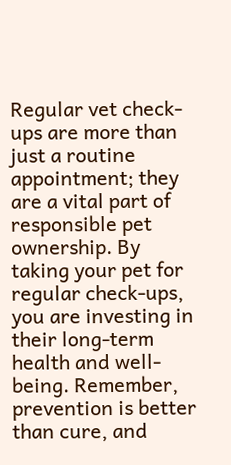Regular vet check-ups are more than just a routine appointment; they are a vital part of responsible pet ownership. By taking your pet for regular check-ups, you are investing in their long-term health and well-being. Remember, prevention is better than cure, and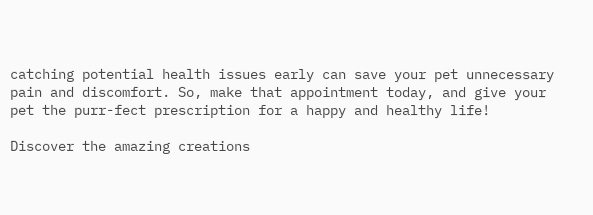catching potential health issues early can save your pet unnecessary pain and discomfort. So, make that appointment today, and give your pet the purr-fect prescription for a happy and healthy life!

Discover the amazing creations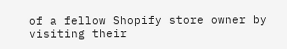of a fellow Shopify store owner by visiting their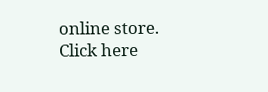online store. Click here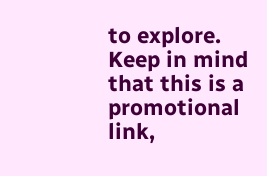to explore. Keep in mind that this is a promotional link,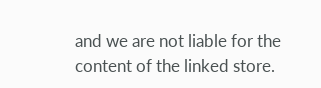and we are not liable for the content of the linked store.